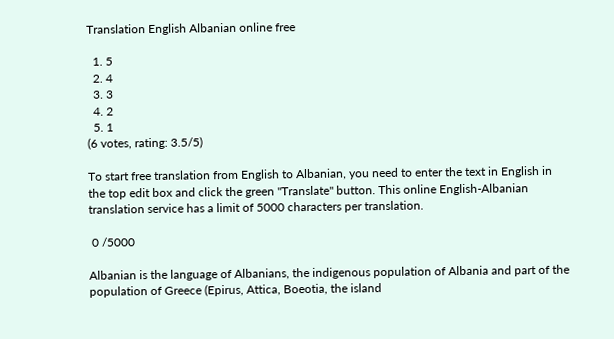Translation English Albanian online free

  1. 5
  2. 4
  3. 3
  4. 2
  5. 1
(6 votes, rating: 3.5/5)

To start free translation from English to Albanian, you need to enter the text in English in the top edit box and click the green "Translate" button. This online English-Albanian translation service has a limit of 5000 characters per translation.

 0 /5000

Albanian is the language of Albanians, the indigenous population of Albania and part of the population of Greece (Epirus, Attica, Boeotia, the island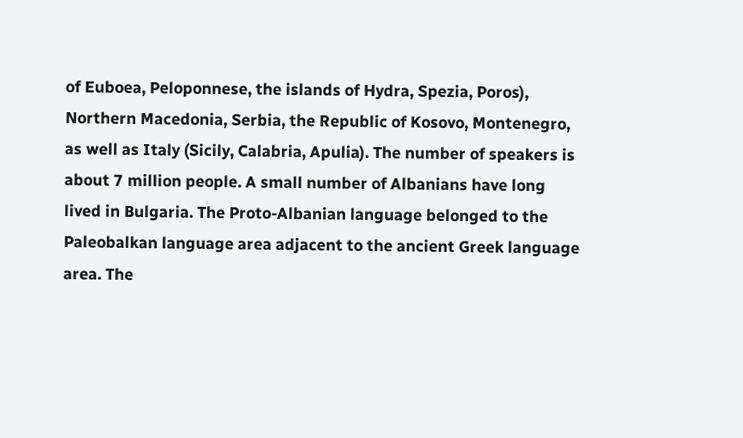of Euboea, Peloponnese, the islands of Hydra, Spezia, Poros), Northern Macedonia, Serbia, the Republic of Kosovo, Montenegro, as well as Italy (Sicily, Calabria, Apulia). The number of speakers is about 7 million people. A small number of Albanians have long lived in Bulgaria. The Proto-Albanian language belonged to the Paleobalkan language area adjacent to the ancient Greek language area. The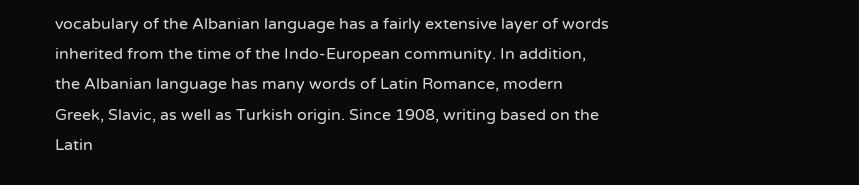vocabulary of the Albanian language has a fairly extensive layer of words inherited from the time of the Indo-European community. In addition, the Albanian language has many words of Latin Romance, modern Greek, Slavic, as well as Turkish origin. Since 1908, writing based on the Latin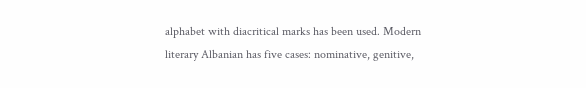alphabet with diacritical marks has been used. Modern literary Albanian has five cases: nominative, genitive,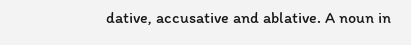dative, accusative and ablative. A noun in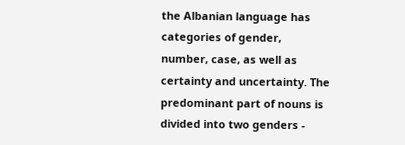the Albanian language has categories of gender, number, case, as well as certainty and uncertainty. The predominant part of nouns is divided into two genders -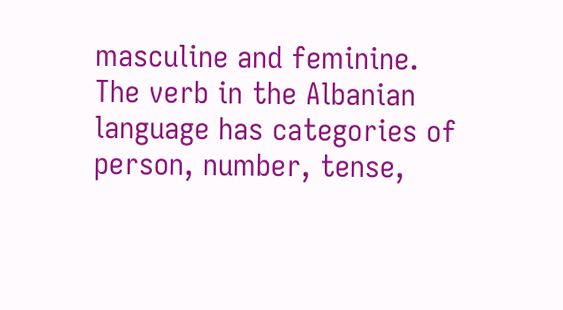masculine and feminine. The verb in the Albanian language has categories of person, number, tense,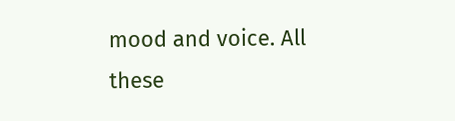mood and voice. All these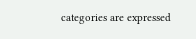categories are expressed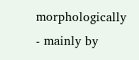morphologically - mainly by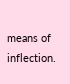means of inflection.